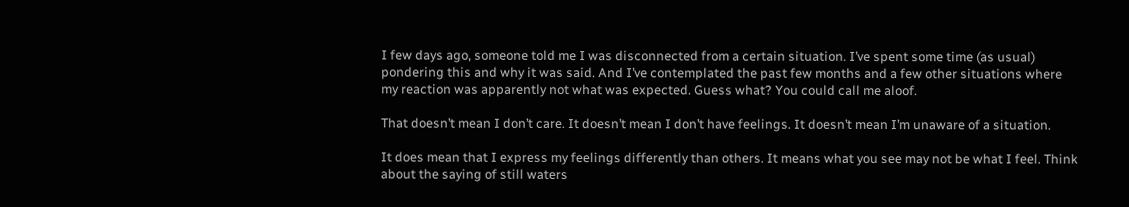I few days ago, someone told me I was disconnected from a certain situation. I’ve spent some time (as usual) pondering this and why it was said. And I’ve contemplated the past few months and a few other situations where my reaction was apparently not what was expected. Guess what? You could call me aloof.

That doesn’t mean I don’t care. It doesn’t mean I don’t have feelings. It doesn’t mean I’m unaware of a situation.

It does mean that I express my feelings differently than others. It means what you see may not be what I feel. Think about the saying of still waters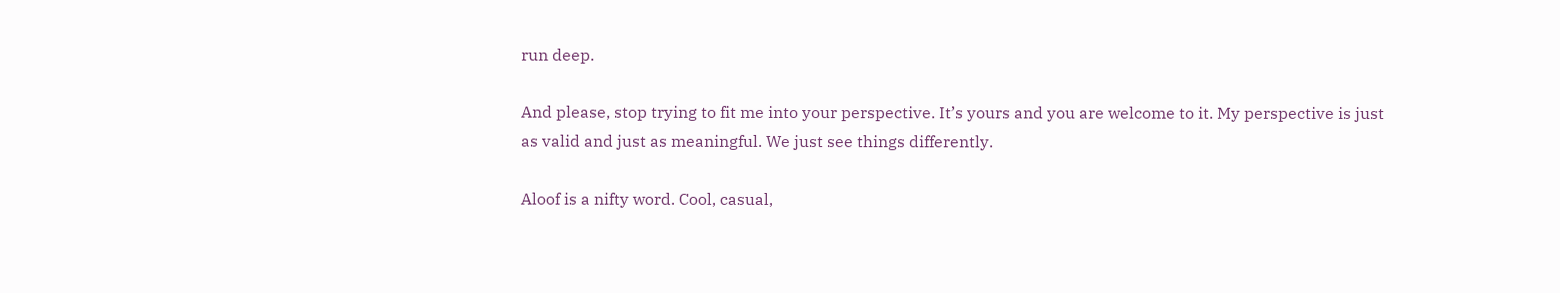run deep.

And please, stop trying to fit me into your perspective. It’s yours and you are welcome to it. My perspective is just as valid and just as meaningful. We just see things differently.

Aloof is a nifty word. Cool, casual,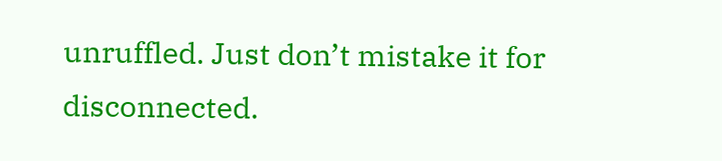unruffled. Just don’t mistake it for disconnected.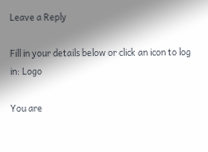Leave a Reply

Fill in your details below or click an icon to log in: Logo

You are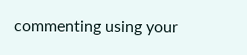commenting using your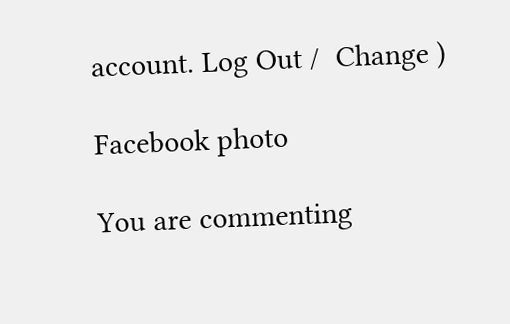account. Log Out /  Change )

Facebook photo

You are commenting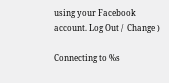using your Facebook account. Log Out /  Change )

Connecting to %s